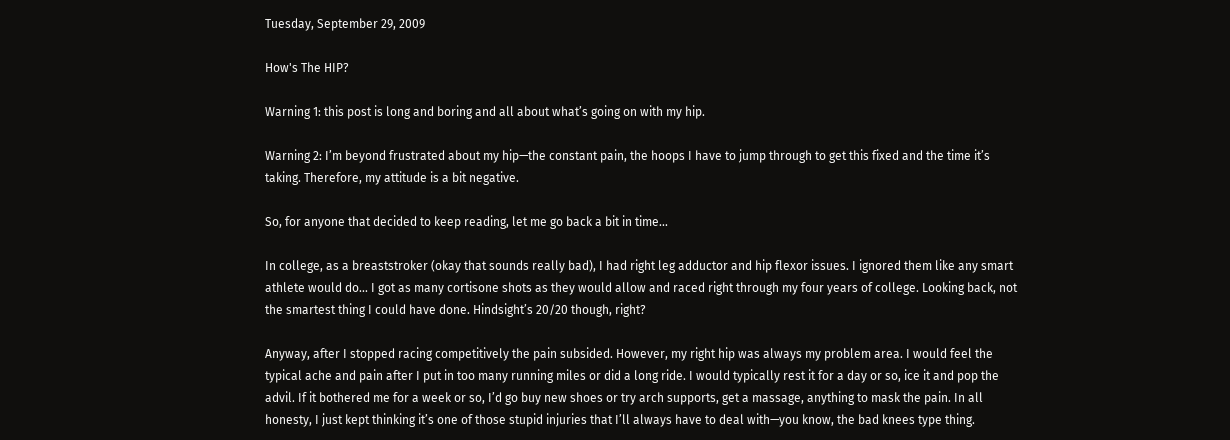Tuesday, September 29, 2009

How's The HIP?

Warning 1: this post is long and boring and all about what’s going on with my hip.

Warning 2: I’m beyond frustrated about my hip—the constant pain, the hoops I have to jump through to get this fixed and the time it’s taking. Therefore, my attitude is a bit negative.

So, for anyone that decided to keep reading, let me go back a bit in time...

In college, as a breaststroker (okay that sounds really bad), I had right leg adductor and hip flexor issues. I ignored them like any smart athlete would do... I got as many cortisone shots as they would allow and raced right through my four years of college. Looking back, not the smartest thing I could have done. Hindsight’s 20/20 though, right?

Anyway, after I stopped racing competitively the pain subsided. However, my right hip was always my problem area. I would feel the typical ache and pain after I put in too many running miles or did a long ride. I would typically rest it for a day or so, ice it and pop the advil. If it bothered me for a week or so, I’d go buy new shoes or try arch supports, get a massage, anything to mask the pain. In all honesty, I just kept thinking it’s one of those stupid injuries that I’ll always have to deal with—you know, the bad knees type thing.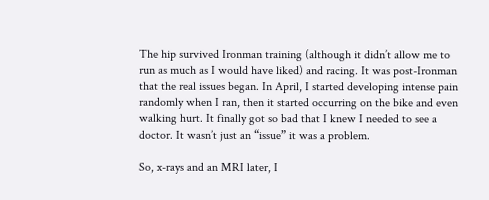The hip survived Ironman training (although it didn’t allow me to run as much as I would have liked) and racing. It was post-Ironman that the real issues began. In April, I started developing intense pain randomly when I ran, then it started occurring on the bike and even walking hurt. It finally got so bad that I knew I needed to see a doctor. It wasn’t just an “issue” it was a problem.

So, x-rays and an MRI later, I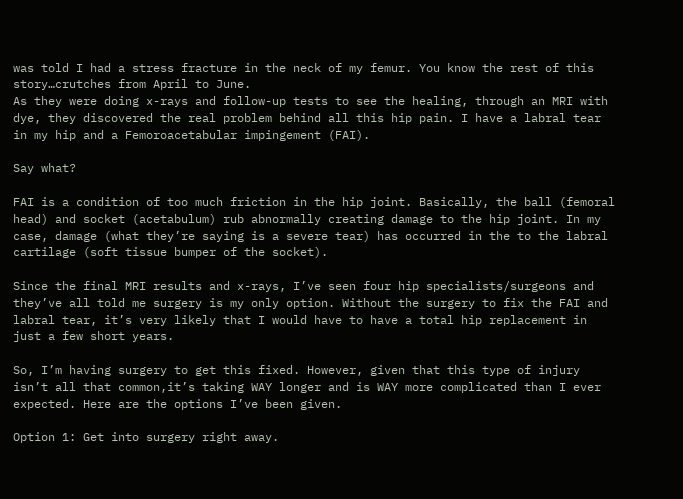was told I had a stress fracture in the neck of my femur. You know the rest of this story…crutches from April to June.
As they were doing x-rays and follow-up tests to see the healing, through an MRI with dye, they discovered the real problem behind all this hip pain. I have a labral tear in my hip and a Femoroacetabular impingement (FAI).

Say what?

FAI is a condition of too much friction in the hip joint. Basically, the ball (femoral head) and socket (acetabulum) rub abnormally creating damage to the hip joint. In my case, damage (what they’re saying is a severe tear) has occurred in the to the labral cartilage (soft tissue bumper of the socket).

Since the final MRI results and x-rays, I’ve seen four hip specialists/surgeons and they’ve all told me surgery is my only option. Without the surgery to fix the FAI and labral tear, it’s very likely that I would have to have a total hip replacement in just a few short years.

So, I’m having surgery to get this fixed. However, given that this type of injury isn’t all that common,it’s taking WAY longer and is WAY more complicated than I ever expected. Here are the options I’ve been given.

Option 1: Get into surgery right away.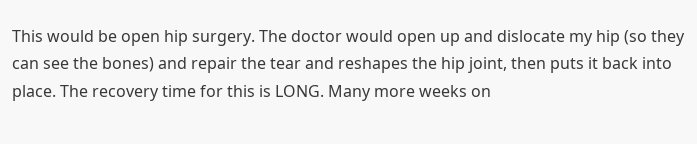This would be open hip surgery. The doctor would open up and dislocate my hip (so they can see the bones) and repair the tear and reshapes the hip joint, then puts it back into place. The recovery time for this is LONG. Many more weeks on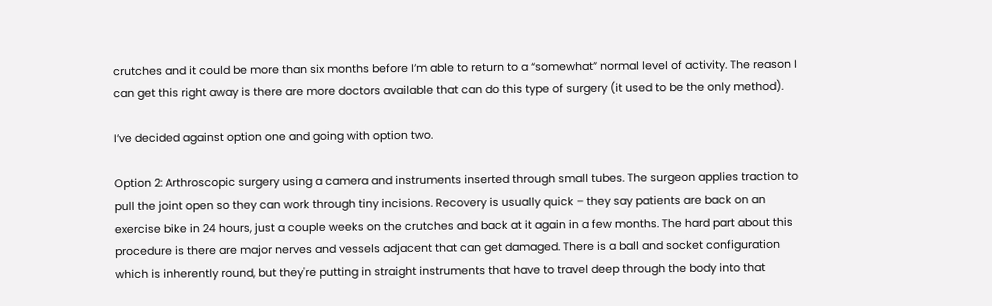crutches and it could be more than six months before I’m able to return to a “somewhat” normal level of activity. The reason I can get this right away is there are more doctors available that can do this type of surgery (it used to be the only method).

I’ve decided against option one and going with option two.

Option 2: Arthroscopic surgery using a camera and instruments inserted through small tubes. The surgeon applies traction to pull the joint open so they can work through tiny incisions. Recovery is usually quick – they say patients are back on an exercise bike in 24 hours, just a couple weeks on the crutches and back at it again in a few months. The hard part about this procedure is there are major nerves and vessels adjacent that can get damaged. There is a ball and socket configuration which is inherently round, but they're putting in straight instruments that have to travel deep through the body into that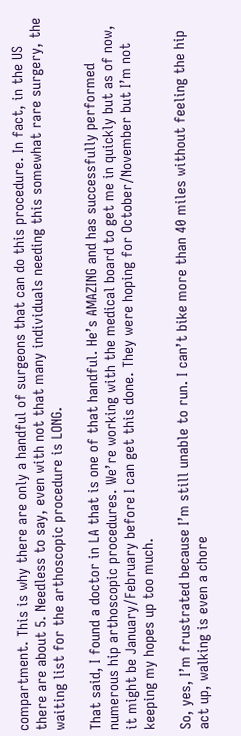compartment. This is why there are only a handful of surgeons that can do this procedure. In fact, in the US there are about 5. Needless to say, even with not that many individuals needing this somewhat rare surgery, the waiting list for the arthoscopic procedure is LONG.

That said, I found a doctor in LA that is one of that handful. He’s AMAZING and has successfully performed numerous hip arthoscopic procedures. We’re working with the medical board to get me in quickly but as of now, it might be January/February before I can get this done. They were hoping for October/November but I’m not keeping my hopes up too much.

So, yes, I’m frustrated because I’m still unable to run. I can’t bike more than 40 miles without feeling the hip act up, walking is even a chore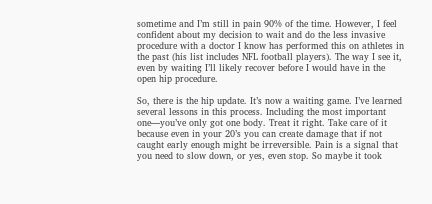sometime and I’m still in pain 90% of the time. However, I feel confident about my decision to wait and do the less invasive procedure with a doctor I know has performed this on athletes in the past (his list includes NFL football players). The way I see it, even by waiting I’ll likely recover before I would have in the open hip procedure.

So, there is the hip update. It’s now a waiting game. I’ve learned several lessons in this process. Including the most important one—you’ve only got one body. Treat it right. Take care of it because even in your 20’s you can create damage that if not caught early enough might be irreversible. Pain is a signal that you need to slow down, or yes, even stop. So maybe it took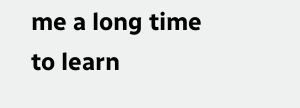me a long time to learn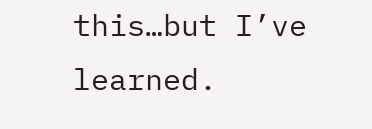this…but I’ve learned.